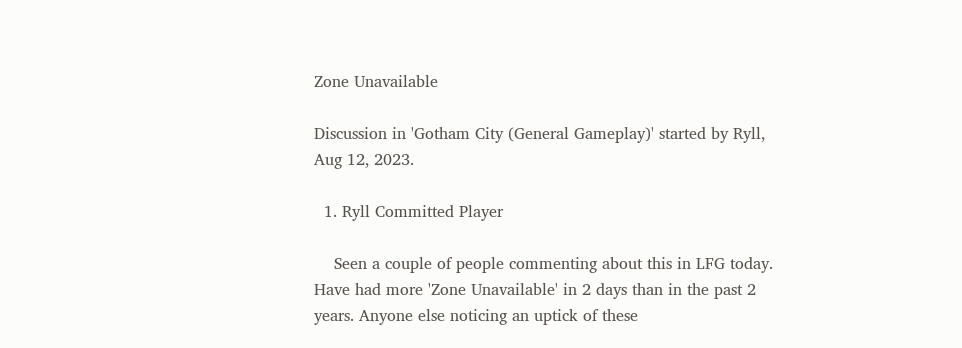Zone Unavailable

Discussion in 'Gotham City (General Gameplay)' started by Ryll, Aug 12, 2023.

  1. Ryll Committed Player

    Seen a couple of people commenting about this in LFG today. Have had more 'Zone Unavailable' in 2 days than in the past 2 years. Anyone else noticing an uptick of these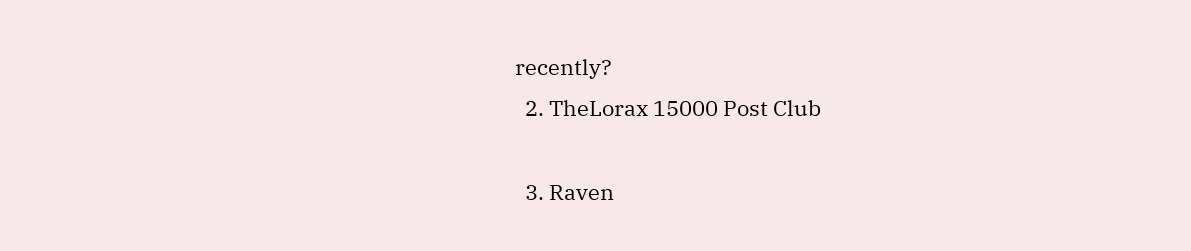recently?
  2. TheLorax 15000 Post Club

  3. Raven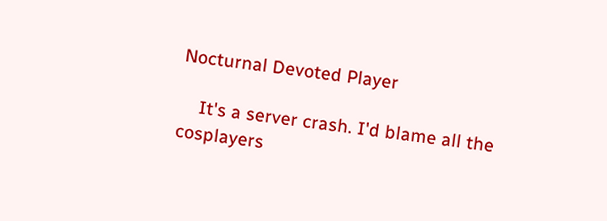Nocturnal Devoted Player

    It's a server crash. I'd blame all the cosplayers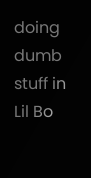doing dumb stuff in Lil Bo